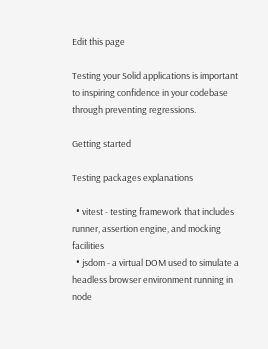Edit this page

Testing your Solid applications is important to inspiring confidence in your codebase through preventing regressions.

Getting started

Testing packages explanations

  • vitest - testing framework that includes runner, assertion engine, and mocking facilities
  • jsdom - a virtual DOM used to simulate a headless browser environment running in node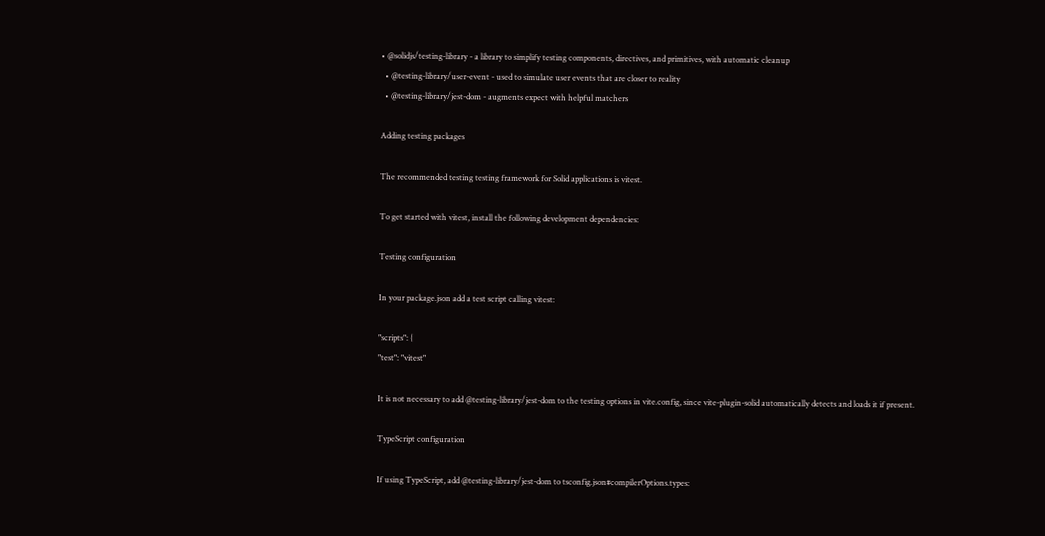• @solidjs/testing-library - a library to simplify testing components, directives, and primitives, with automatic cleanup
  • @testing-library/user-event - used to simulate user events that are closer to reality
  • @testing-library/jest-dom - augments expect with helpful matchers

Adding testing packages

The recommended testing testing framework for Solid applications is vitest.

To get started with vitest, install the following development dependencies:

Testing configuration

In your package.json add a test script calling vitest:

"scripts": {
"test": "vitest"

It is not necessary to add @testing-library/jest-dom to the testing options in vite.config, since vite-plugin-solid automatically detects and loads it if present.

TypeScript configuration

If using TypeScript, add @testing-library/jest-dom to tsconfig.json#compilerOptions.types: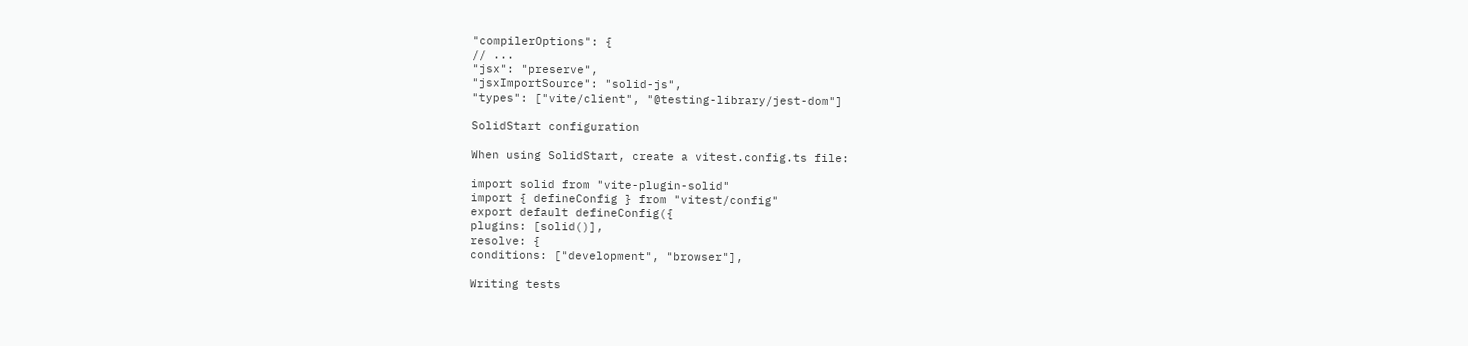"compilerOptions": {
// ...
"jsx": "preserve",
"jsxImportSource": "solid-js",
"types": ["vite/client", "@testing-library/jest-dom"]

SolidStart configuration

When using SolidStart, create a vitest.config.ts file:

import solid from "vite-plugin-solid"
import { defineConfig } from "vitest/config"
export default defineConfig({
plugins: [solid()],
resolve: {
conditions: ["development", "browser"],

Writing tests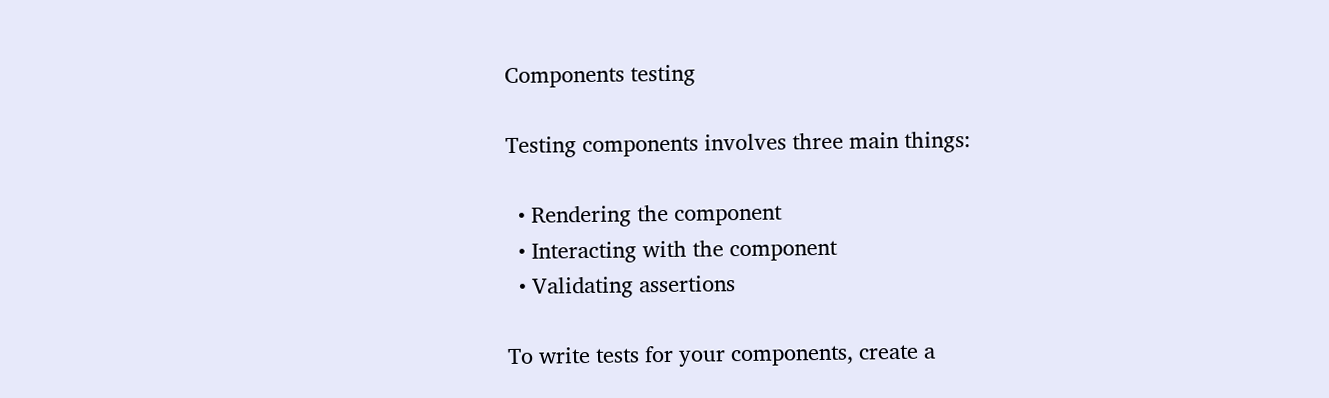Components testing

Testing components involves three main things:

  • Rendering the component
  • Interacting with the component
  • Validating assertions

To write tests for your components, create a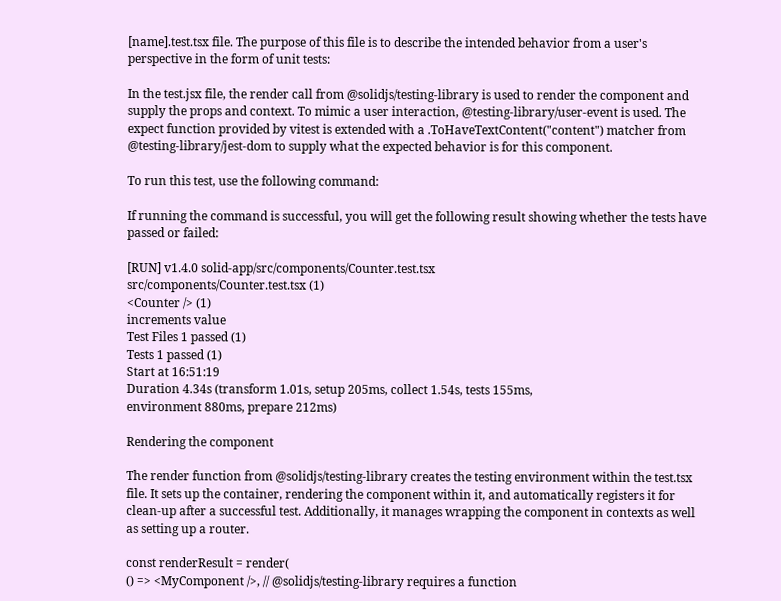[name].test.tsx file. The purpose of this file is to describe the intended behavior from a user's perspective in the form of unit tests:

In the test.jsx file, the render call from @solidjs/testing-library is used to render the component and supply the props and context. To mimic a user interaction, @testing-library/user-event is used. The expect function provided by vitest is extended with a .ToHaveTextContent("content") matcher from @testing-library/jest-dom to supply what the expected behavior is for this component.

To run this test, use the following command:

If running the command is successful, you will get the following result showing whether the tests have passed or failed:

[RUN] v1.4.0 solid-app/src/components/Counter.test.tsx
src/components/Counter.test.tsx (1)
<Counter /> (1)
increments value
Test Files 1 passed (1)
Tests 1 passed (1)
Start at 16:51:19
Duration 4.34s (transform 1.01s, setup 205ms, collect 1.54s, tests 155ms,
environment 880ms, prepare 212ms)

Rendering the component

The render function from @solidjs/testing-library creates the testing environment within the test.tsx file. It sets up the container, rendering the component within it, and automatically registers it for clean-up after a successful test. Additionally, it manages wrapping the component in contexts as well as setting up a router.

const renderResult = render(
() => <MyComponent />, // @solidjs/testing-library requires a function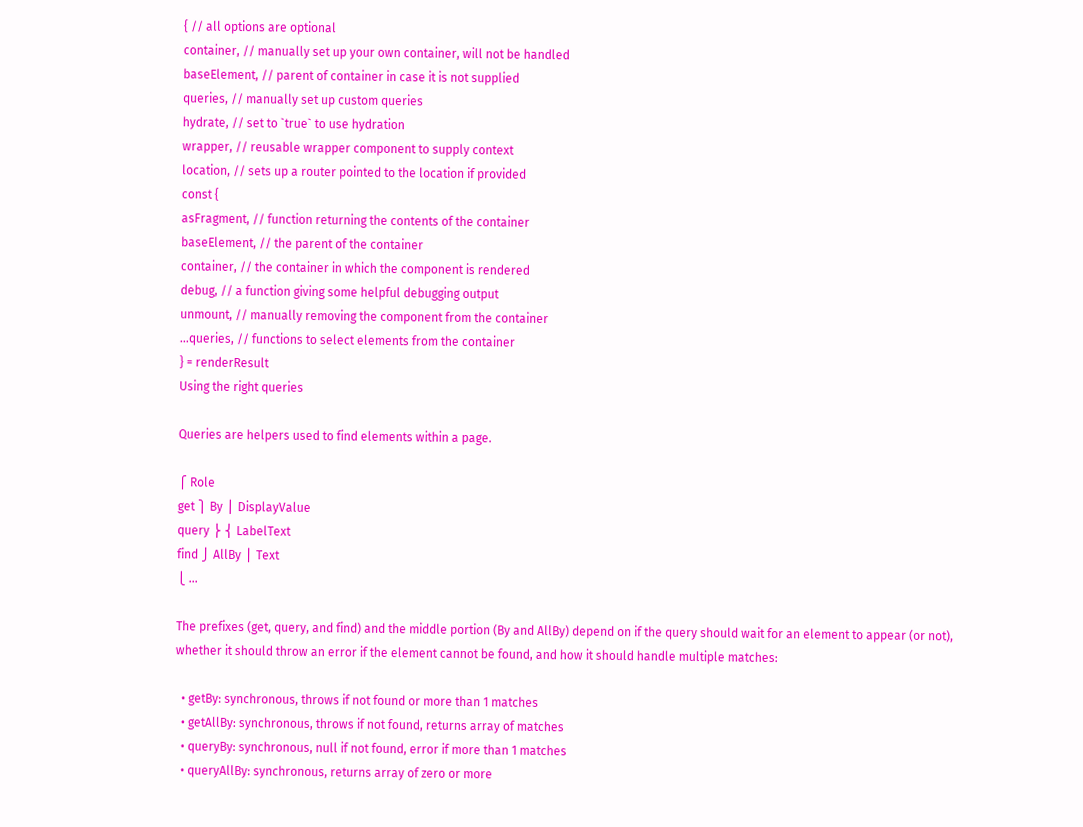{ // all options are optional
container, // manually set up your own container, will not be handled
baseElement, // parent of container in case it is not supplied
queries, // manually set up custom queries
hydrate, // set to `true` to use hydration
wrapper, // reusable wrapper component to supply context
location, // sets up a router pointed to the location if provided
const {
asFragment, // function returning the contents of the container
baseElement, // the parent of the container
container, // the container in which the component is rendered
debug, // a function giving some helpful debugging output
unmount, // manually removing the component from the container
...queries, // functions to select elements from the container
} = renderResult
Using the right queries

Queries are helpers used to find elements within a page.

⎧ Role
get ⎫ By ⎪ DisplayValue
query ⎬ ⎨ LabelText
find ⎭ AllBy ⎪ Text
⎩ ...

The prefixes (get, query, and find) and the middle portion (By and AllBy) depend on if the query should wait for an element to appear (or not), whether it should throw an error if the element cannot be found, and how it should handle multiple matches:

  • getBy: synchronous, throws if not found or more than 1 matches
  • getAllBy: synchronous, throws if not found, returns array of matches
  • queryBy: synchronous, null if not found, error if more than 1 matches
  • queryAllBy: synchronous, returns array of zero or more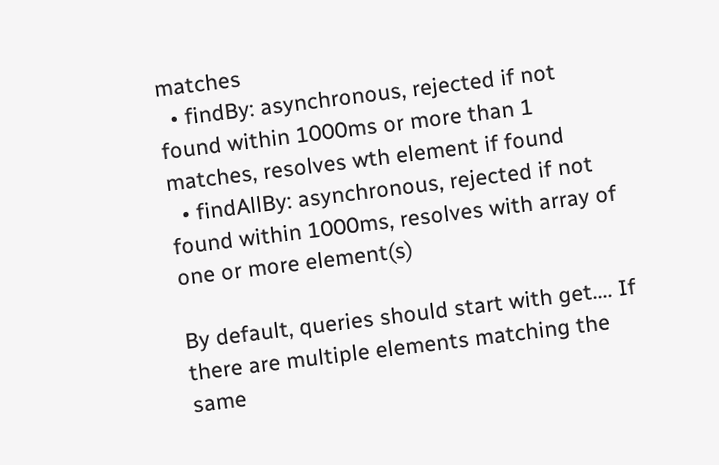matches
  • findBy: asynchronous, rejected if not found within 1000ms or more than 1 matches, resolves wth element if found
  • findAllBy: asynchronous, rejected if not found within 1000ms, resolves with array of one or more element(s)

By default, queries should start with get.... If there are multiple elements matching the same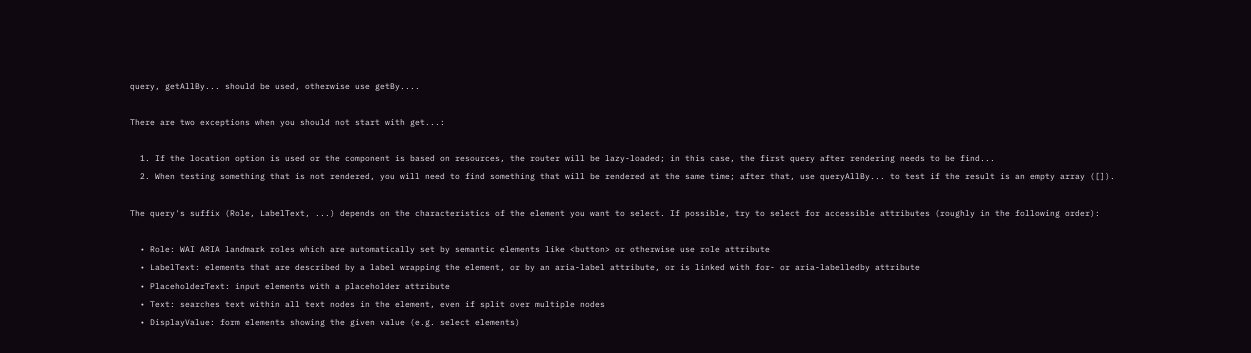query, getAllBy... should be used, otherwise use getBy....

There are two exceptions when you should not start with get...:

  1. If the location option is used or the component is based on resources, the router will be lazy-loaded; in this case, the first query after rendering needs to be find...
  2. When testing something that is not rendered, you will need to find something that will be rendered at the same time; after that, use queryAllBy... to test if the result is an empty array ([]).

The query's suffix (Role, LabelText, ...) depends on the characteristics of the element you want to select. If possible, try to select for accessible attributes (roughly in the following order):

  • Role: WAI ARIA landmark roles which are automatically set by semantic elements like <button> or otherwise use role attribute
  • LabelText: elements that are described by a label wrapping the element, or by an aria-label attribute, or is linked with for- or aria-labelledby attribute
  • PlaceholderText: input elements with a placeholder attribute
  • Text: searches text within all text nodes in the element, even if split over multiple nodes
  • DisplayValue: form elements showing the given value (e.g. select elements)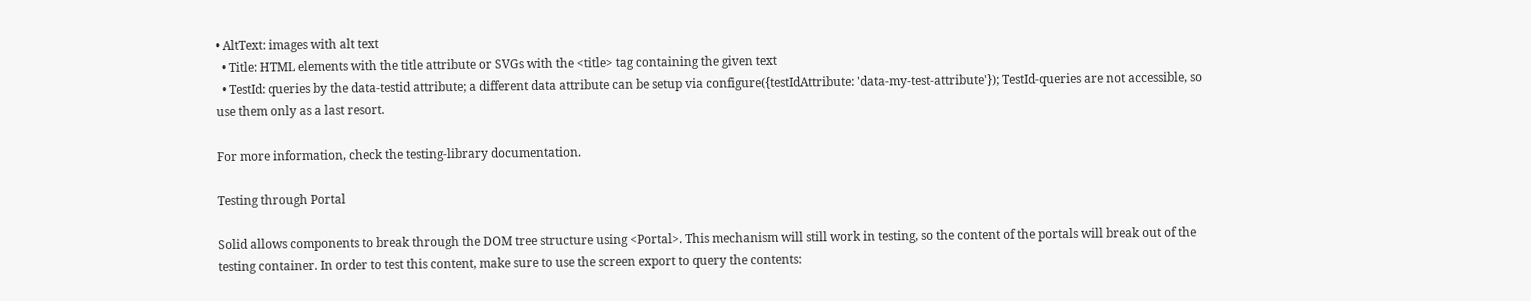• AltText: images with alt text
  • Title: HTML elements with the title attribute or SVGs with the <title> tag containing the given text
  • TestId: queries by the data-testid attribute; a different data attribute can be setup via configure({testIdAttribute: 'data-my-test-attribute'}); TestId-queries are not accessible, so use them only as a last resort.

For more information, check the testing-library documentation.

Testing through Portal

Solid allows components to break through the DOM tree structure using <Portal>. This mechanism will still work in testing, so the content of the portals will break out of the testing container. In order to test this content, make sure to use the screen export to query the contents: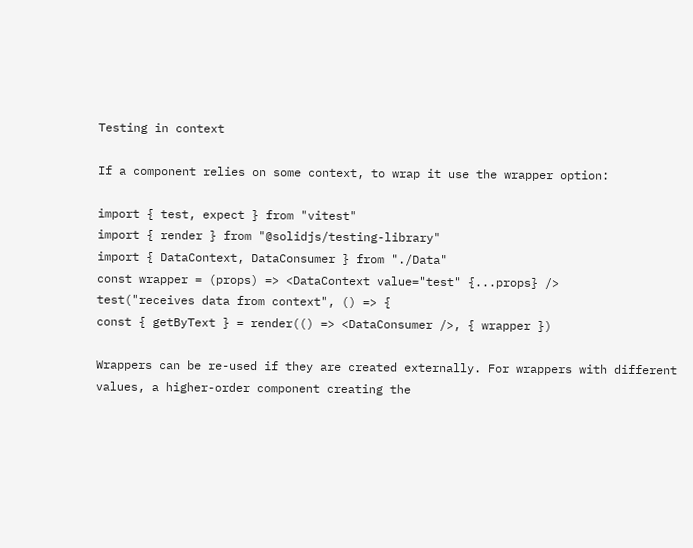Testing in context

If a component relies on some context, to wrap it use the wrapper option:

import { test, expect } from "vitest"
import { render } from "@solidjs/testing-library"
import { DataContext, DataConsumer } from "./Data"
const wrapper = (props) => <DataContext value="test" {...props} />
test("receives data from context", () => {
const { getByText } = render(() => <DataConsumer />, { wrapper })

Wrappers can be re-used if they are created externally. For wrappers with different values, a higher-order component creating the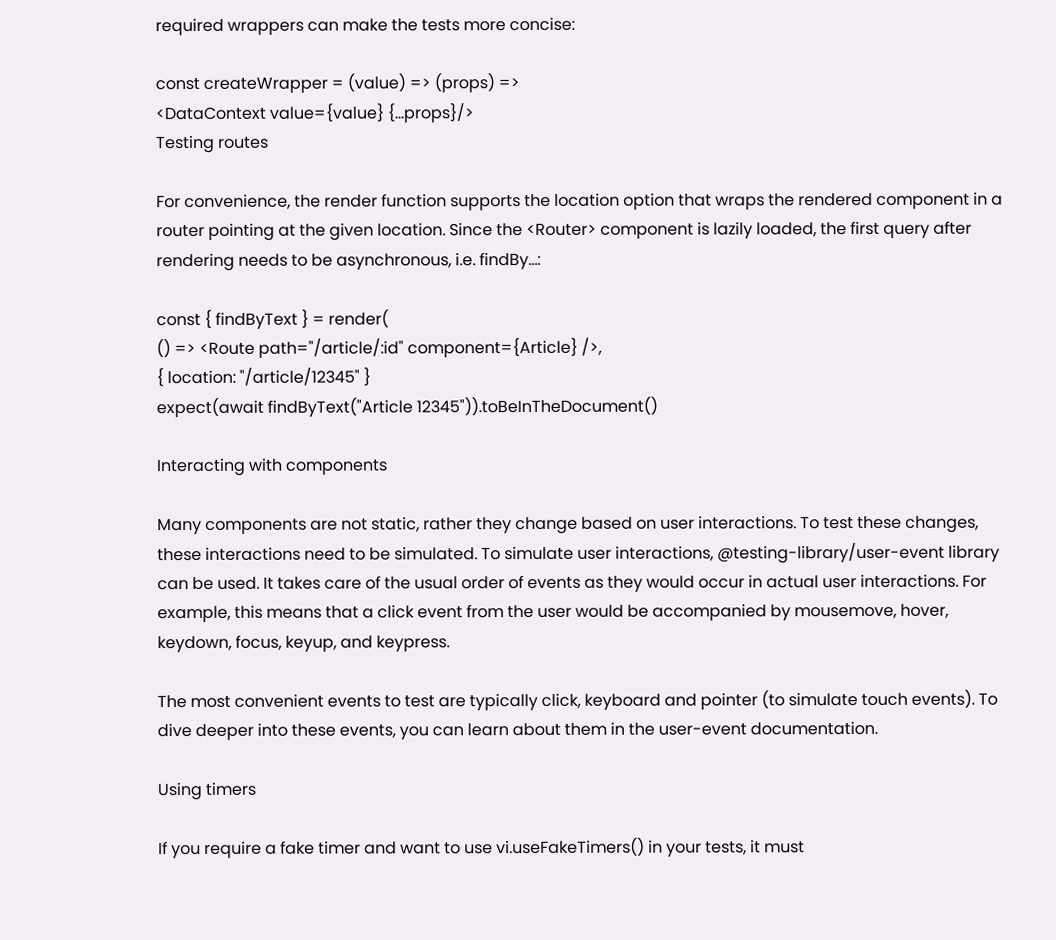required wrappers can make the tests more concise:

const createWrapper = (value) => (props) =>
<DataContext value={value} {...props}/>
Testing routes

For convenience, the render function supports the location option that wraps the rendered component in a router pointing at the given location. Since the <Router> component is lazily loaded, the first query after rendering needs to be asynchronous, i.e. findBy...:

const { findByText } = render(
() => <Route path="/article/:id" component={Article} />,
{ location: "/article/12345" }
expect(await findByText("Article 12345")).toBeInTheDocument()

Interacting with components

Many components are not static, rather they change based on user interactions. To test these changes, these interactions need to be simulated. To simulate user interactions, @testing-library/user-event library can be used. It takes care of the usual order of events as they would occur in actual user interactions. For example, this means that a click event from the user would be accompanied by mousemove, hover, keydown, focus, keyup, and keypress.

The most convenient events to test are typically click, keyboard and pointer (to simulate touch events). To dive deeper into these events, you can learn about them in the user-event documentation.

Using timers

If you require a fake timer and want to use vi.useFakeTimers() in your tests, it must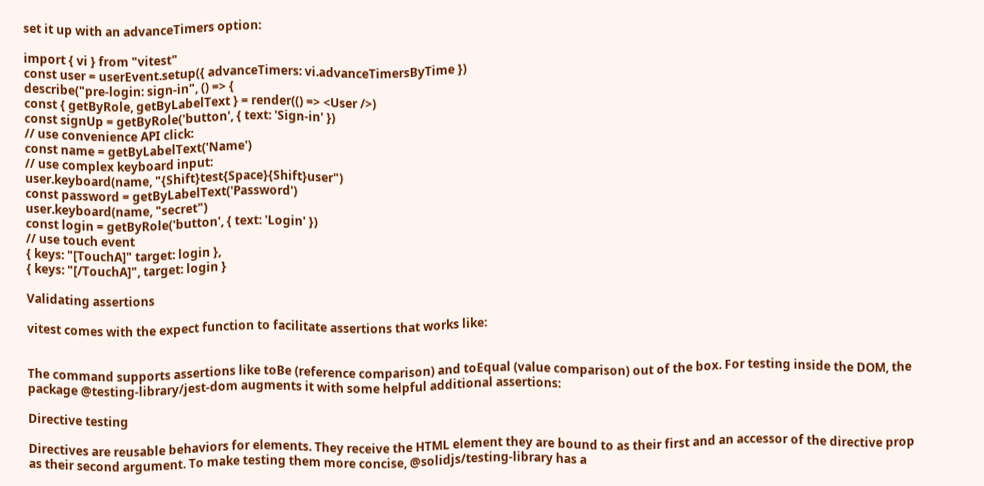set it up with an advanceTimers option:

import { vi } from "vitest"
const user = userEvent.setup({ advanceTimers: vi.advanceTimersByTime })
describe("pre-login: sign-in", () => {
const { getByRole, getByLabelText } = render(() => <User />)
const signUp = getByRole('button', { text: 'Sign-in' })
// use convenience API click:
const name = getByLabelText('Name')
// use complex keyboard input:
user.keyboard(name, "{Shift}test{Space}{Shift}user")
const password = getByLabelText('Password')
user.keyboard(name, "secret")
const login = getByRole('button', { text: 'Login' })
// use touch event
{ keys: "[TouchA]" target: login },
{ keys: "[/TouchA]", target: login }

Validating assertions

vitest comes with the expect function to facilitate assertions that works like:


The command supports assertions like toBe (reference comparison) and toEqual (value comparison) out of the box. For testing inside the DOM, the package @testing-library/jest-dom augments it with some helpful additional assertions:

Directive testing

Directives are reusable behaviors for elements. They receive the HTML element they are bound to as their first and an accessor of the directive prop as their second argument. To make testing them more concise, @solidjs/testing-library has a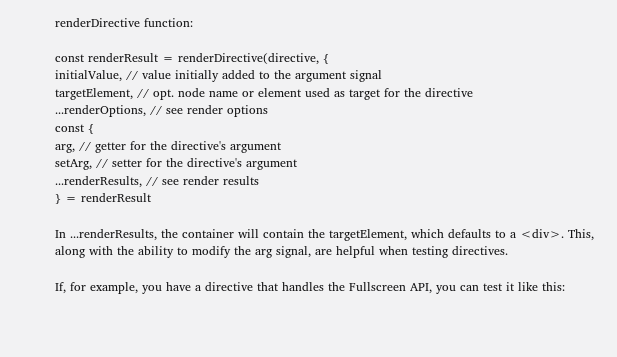renderDirective function:

const renderResult = renderDirective(directive, {
initialValue, // value initially added to the argument signal
targetElement, // opt. node name or element used as target for the directive
...renderOptions, // see render options
const {
arg, // getter for the directive's argument
setArg, // setter for the directive's argument
...renderResults, // see render results
} = renderResult

In ...renderResults, the container will contain the targetElement, which defaults to a <div>. This, along with the ability to modify the arg signal, are helpful when testing directives.

If, for example, you have a directive that handles the Fullscreen API, you can test it like this: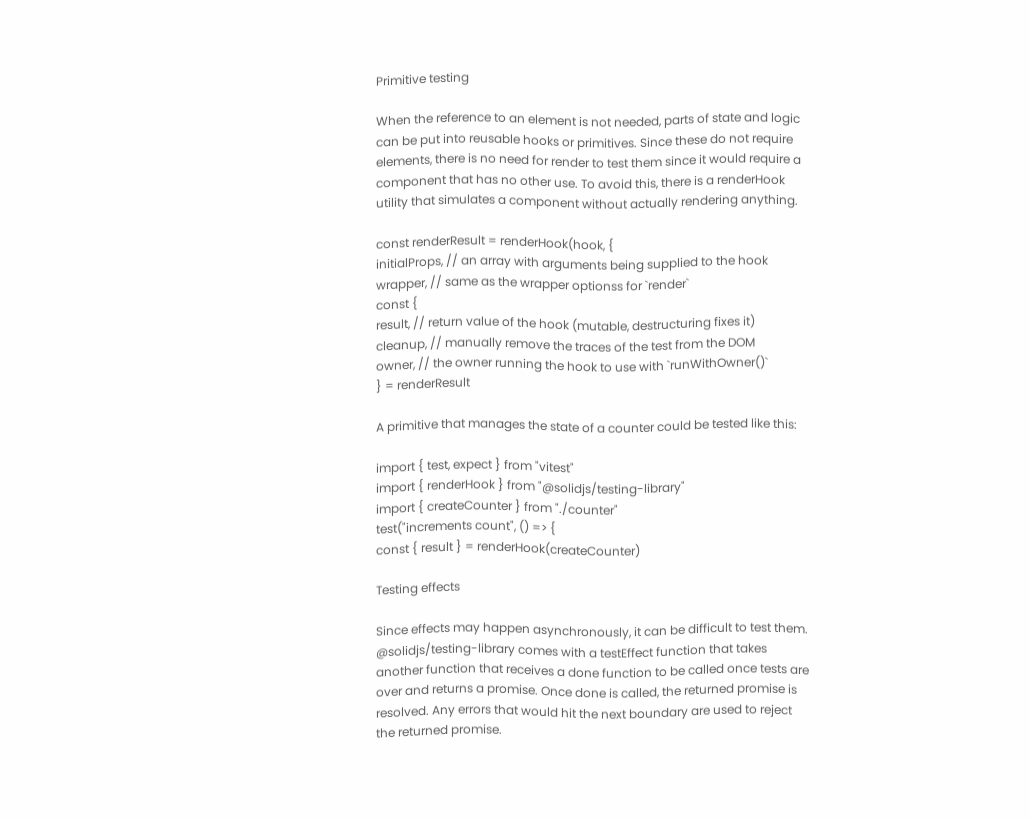Primitive testing

When the reference to an element is not needed, parts of state and logic can be put into reusable hooks or primitives. Since these do not require elements, there is no need for render to test them since it would require a component that has no other use. To avoid this, there is a renderHook utility that simulates a component without actually rendering anything.

const renderResult = renderHook(hook, {
initialProps, // an array with arguments being supplied to the hook
wrapper, // same as the wrapper optionss for `render`
const {
result, // return value of the hook (mutable, destructuring fixes it)
cleanup, // manually remove the traces of the test from the DOM
owner, // the owner running the hook to use with `runWithOwner()`
} = renderResult

A primitive that manages the state of a counter could be tested like this:

import { test, expect } from "vitest"
import { renderHook } from "@solidjs/testing-library"
import { createCounter } from "./counter"
test("increments count", () => {
const { result } = renderHook(createCounter)

Testing effects

Since effects may happen asynchronously, it can be difficult to test them. @solidjs/testing-library comes with a testEffect function that takes another function that receives a done function to be called once tests are over and returns a promise. Once done is called, the returned promise is resolved. Any errors that would hit the next boundary are used to reject the returned promise.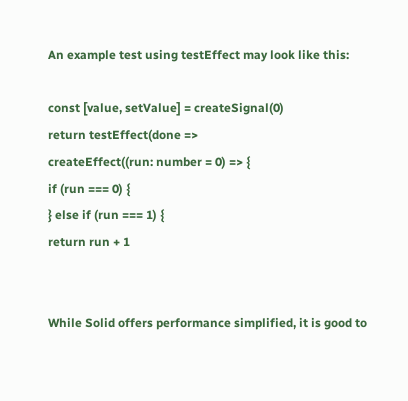An example test using testEffect may look like this:

const [value, setValue] = createSignal(0)
return testEffect(done =>
createEffect((run: number = 0) => {
if (run === 0) {
} else if (run === 1) {
return run + 1


While Solid offers performance simplified, it is good to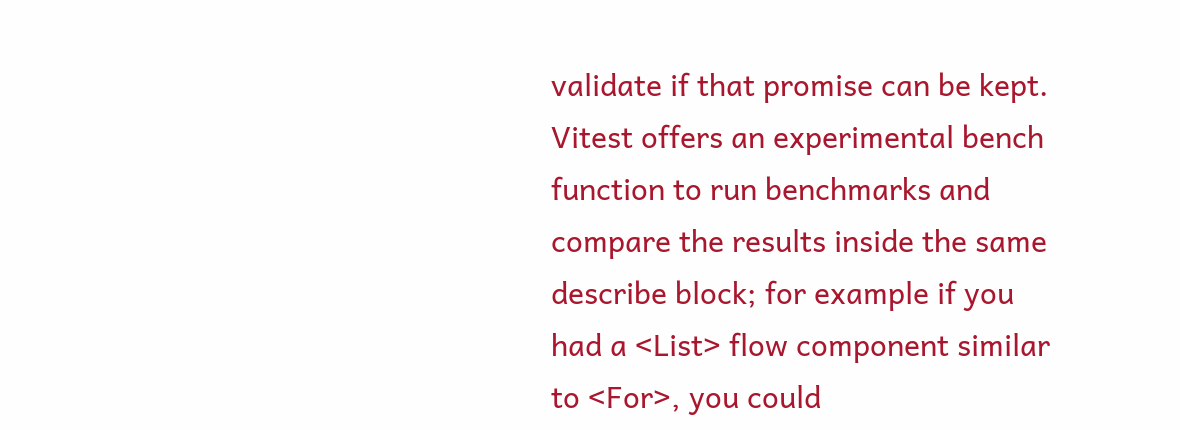validate if that promise can be kept. Vitest offers an experimental bench function to run benchmarks and compare the results inside the same describe block; for example if you had a <List> flow component similar to <For>, you could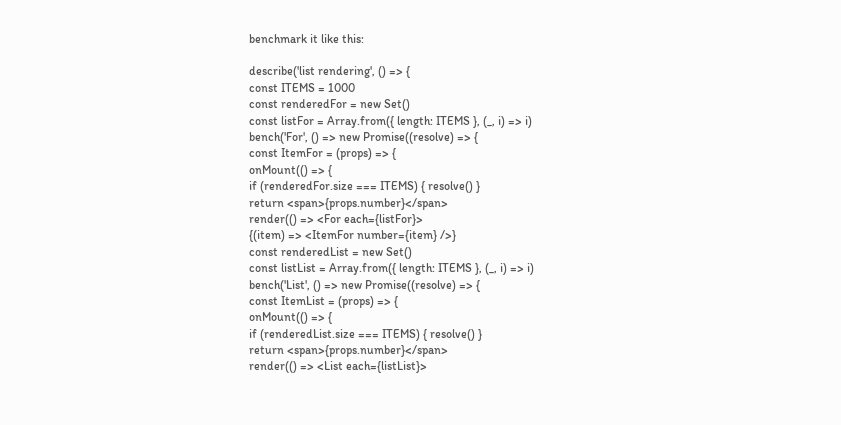benchmark it like this:

describe('list rendering', () => {
const ITEMS = 1000
const renderedFor = new Set()
const listFor = Array.from({ length: ITEMS }, (_, i) => i)
bench('For', () => new Promise((resolve) => {
const ItemFor = (props) => {
onMount(() => {
if (renderedFor.size === ITEMS) { resolve() }
return <span>{props.number}</span>
render(() => <For each={listFor}>
{(item) => <ItemFor number={item} />}
const renderedList = new Set()
const listList = Array.from({ length: ITEMS }, (_, i) => i)
bench('List', () => new Promise((resolve) => {
const ItemList = (props) => {
onMount(() => {
if (renderedList.size === ITEMS) { resolve() }
return <span>{props.number}</span>
render(() => <List each={listList}>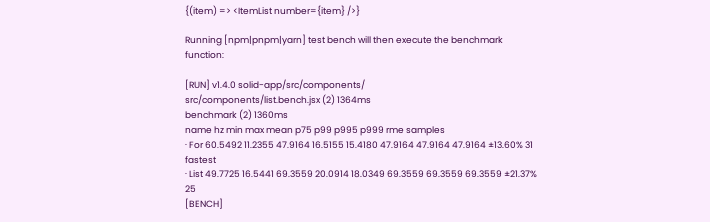{(item) => <ItemList number={item} />}

Running [npm|pnpm|yarn] test bench will then execute the benchmark function:

[RUN] v1.4.0 solid-app/src/components/
src/components/list.bench.jsx (2) 1364ms
benchmark (2) 1360ms
name hz min max mean p75 p99 p995 p999 rme samples
· For 60.5492 11.2355 47.9164 16.5155 15.4180 47.9164 47.9164 47.9164 ±13.60% 31 fastest
· List 49.7725 16.5441 69.3559 20.0914 18.0349 69.3559 69.3559 69.3559 ±21.37% 25
[BENCH]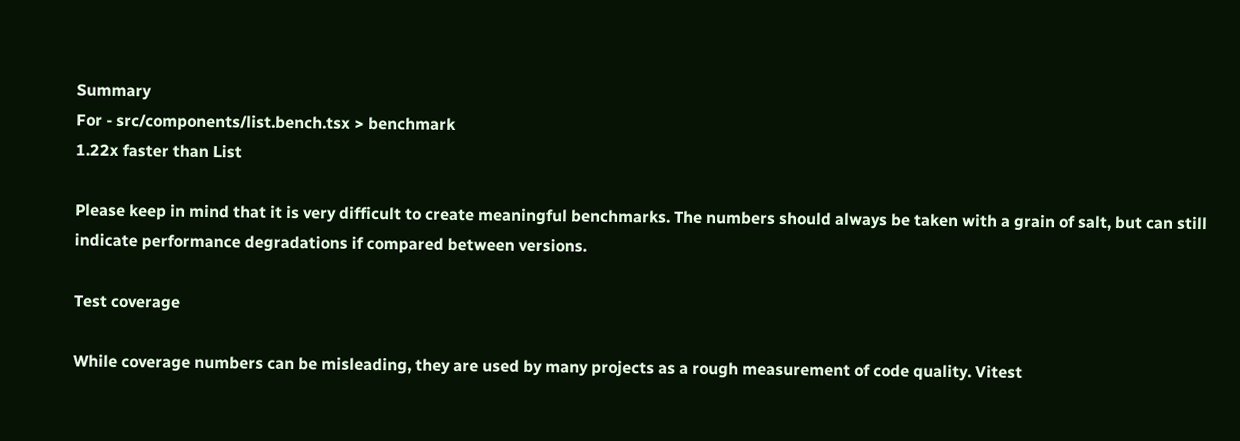Summary
For - src/components/list.bench.tsx > benchmark
1.22x faster than List

Please keep in mind that it is very difficult to create meaningful benchmarks. The numbers should always be taken with a grain of salt, but can still indicate performance degradations if compared between versions.

Test coverage

While coverage numbers can be misleading, they are used by many projects as a rough measurement of code quality. Vitest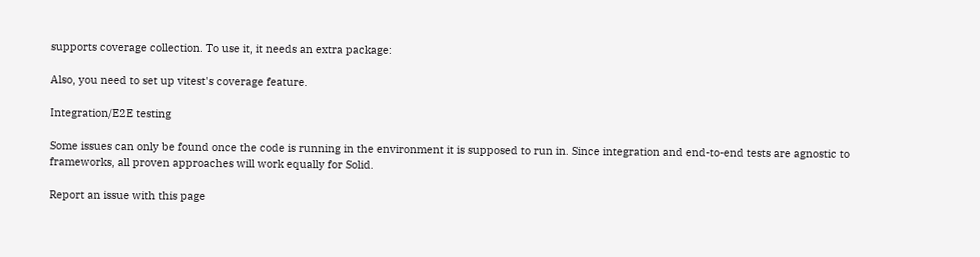supports coverage collection. To use it, it needs an extra package:

Also, you need to set up vitest's coverage feature.

Integration/E2E testing

Some issues can only be found once the code is running in the environment it is supposed to run in. Since integration and end-to-end tests are agnostic to frameworks, all proven approaches will work equally for Solid.

Report an issue with this page